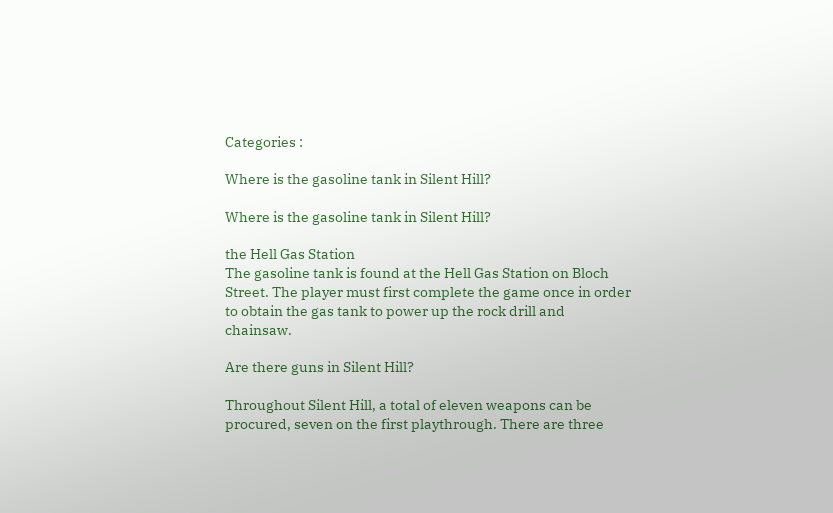Categories :

Where is the gasoline tank in Silent Hill?

Where is the gasoline tank in Silent Hill?

the Hell Gas Station
The gasoline tank is found at the Hell Gas Station on Bloch Street. The player must first complete the game once in order to obtain the gas tank to power up the rock drill and chainsaw.

Are there guns in Silent Hill?

Throughout Silent Hill, a total of eleven weapons can be procured, seven on the first playthrough. There are three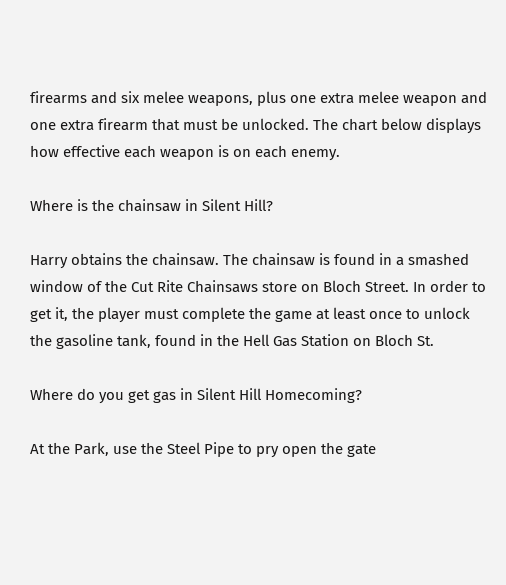firearms and six melee weapons, plus one extra melee weapon and one extra firearm that must be unlocked. The chart below displays how effective each weapon is on each enemy.

Where is the chainsaw in Silent Hill?

Harry obtains the chainsaw. The chainsaw is found in a smashed window of the Cut Rite Chainsaws store on Bloch Street. In order to get it, the player must complete the game at least once to unlock the gasoline tank, found in the Hell Gas Station on Bloch St.

Where do you get gas in Silent Hill Homecoming?

At the Park, use the Steel Pipe to pry open the gate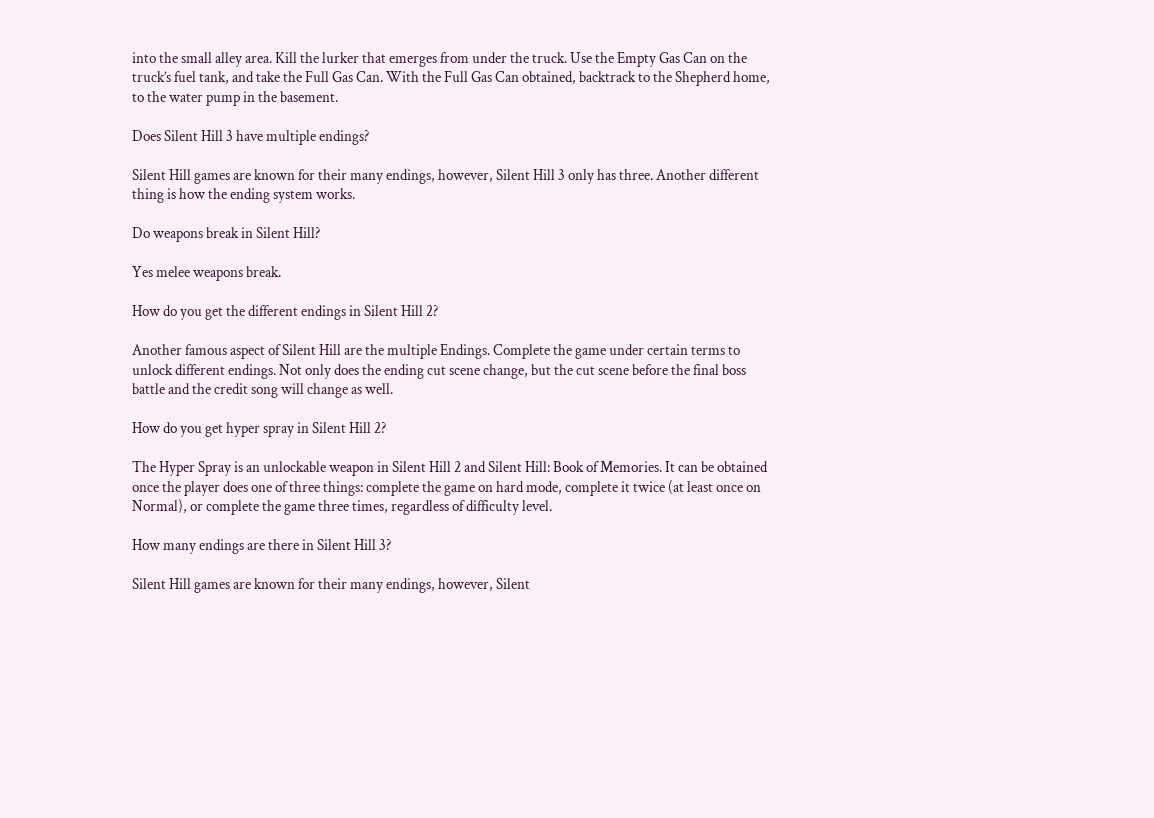into the small alley area. Kill the lurker that emerges from under the truck. Use the Empty Gas Can on the truck’s fuel tank, and take the Full Gas Can. With the Full Gas Can obtained, backtrack to the Shepherd home, to the water pump in the basement.

Does Silent Hill 3 have multiple endings?

Silent Hill games are known for their many endings, however, Silent Hill 3 only has three. Another different thing is how the ending system works.

Do weapons break in Silent Hill?

Yes melee weapons break.

How do you get the different endings in Silent Hill 2?

Another famous aspect of Silent Hill are the multiple Endings. Complete the game under certain terms to unlock different endings. Not only does the ending cut scene change, but the cut scene before the final boss battle and the credit song will change as well.

How do you get hyper spray in Silent Hill 2?

The Hyper Spray is an unlockable weapon in Silent Hill 2 and Silent Hill: Book of Memories. It can be obtained once the player does one of three things: complete the game on hard mode, complete it twice (at least once on Normal), or complete the game three times, regardless of difficulty level.

How many endings are there in Silent Hill 3?

Silent Hill games are known for their many endings, however, Silent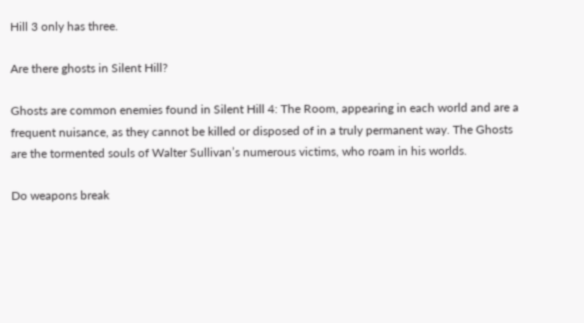Hill 3 only has three.

Are there ghosts in Silent Hill?

Ghosts are common enemies found in Silent Hill 4: The Room, appearing in each world and are a frequent nuisance, as they cannot be killed or disposed of in a truly permanent way. The Ghosts are the tormented souls of Walter Sullivan’s numerous victims, who roam in his worlds.

Do weapons break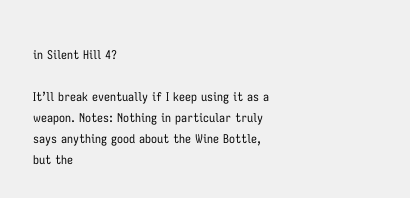in Silent Hill 4?

It’ll break eventually if I keep using it as a weapon. Notes: Nothing in particular truly says anything good about the Wine Bottle, but the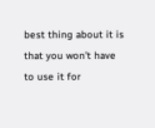best thing about it is that you won’t have to use it for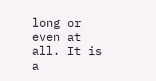long or even at all. It is a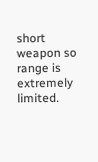short weapon so range is extremely limited.